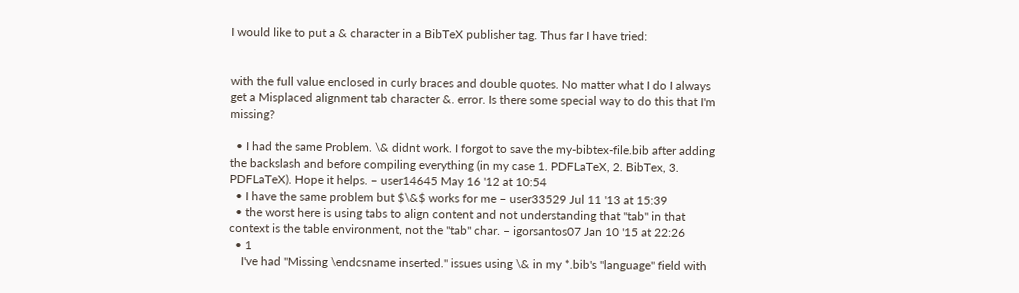I would like to put a & character in a BibTeX publisher tag. Thus far I have tried:


with the full value enclosed in curly braces and double quotes. No matter what I do I always get a Misplaced alignment tab character &. error. Is there some special way to do this that I'm missing?

  • I had the same Problem. \& didnt work. I forgot to save the my-bibtex-file.bib after adding the backslash and before compiling everything (in my case 1. PDFLaTeX, 2. BibTex, 3. PDFLaTeX). Hope it helps. – user14645 May 16 '12 at 10:54
  • I have the same problem but $\&$ works for me – user33529 Jul 11 '13 at 15:39
  • the worst here is using tabs to align content and not understanding that "tab" in that context is the table environment, not the "tab" char. – igorsantos07 Jan 10 '15 at 22:26
  • 1
    I've had "Missing \endcsname inserted." issues using \& in my *.bib's "language" field with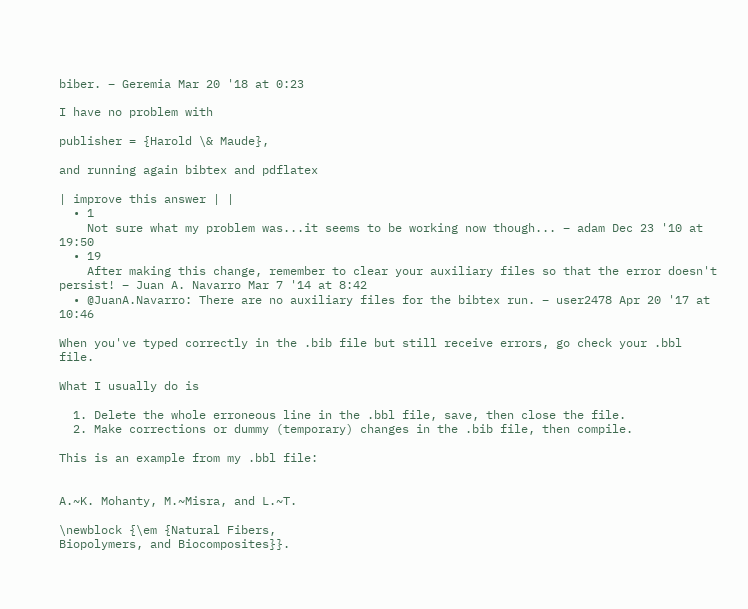biber. – Geremia Mar 20 '18 at 0:23

I have no problem with

publisher = {Harold \& Maude},

and running again bibtex and pdflatex

| improve this answer | |
  • 1
    Not sure what my problem was...it seems to be working now though... – adam Dec 23 '10 at 19:50
  • 19
    After making this change, remember to clear your auxiliary files so that the error doesn't persist! – Juan A. Navarro Mar 7 '14 at 8:42
  • @JuanA.Navarro: There are no auxiliary files for the bibtex run. – user2478 Apr 20 '17 at 10:46

When you've typed correctly in the .bib file but still receive errors, go check your .bbl file.

What I usually do is

  1. Delete the whole erroneous line in the .bbl file, save, then close the file.
  2. Make corrections or dummy (temporary) changes in the .bib file, then compile.

This is an example from my .bbl file:


A.~K. Mohanty, M.~Misra, and L.~T.

\newblock {\em {Natural Fibers,
Biopolymers, and Biocomposites}}.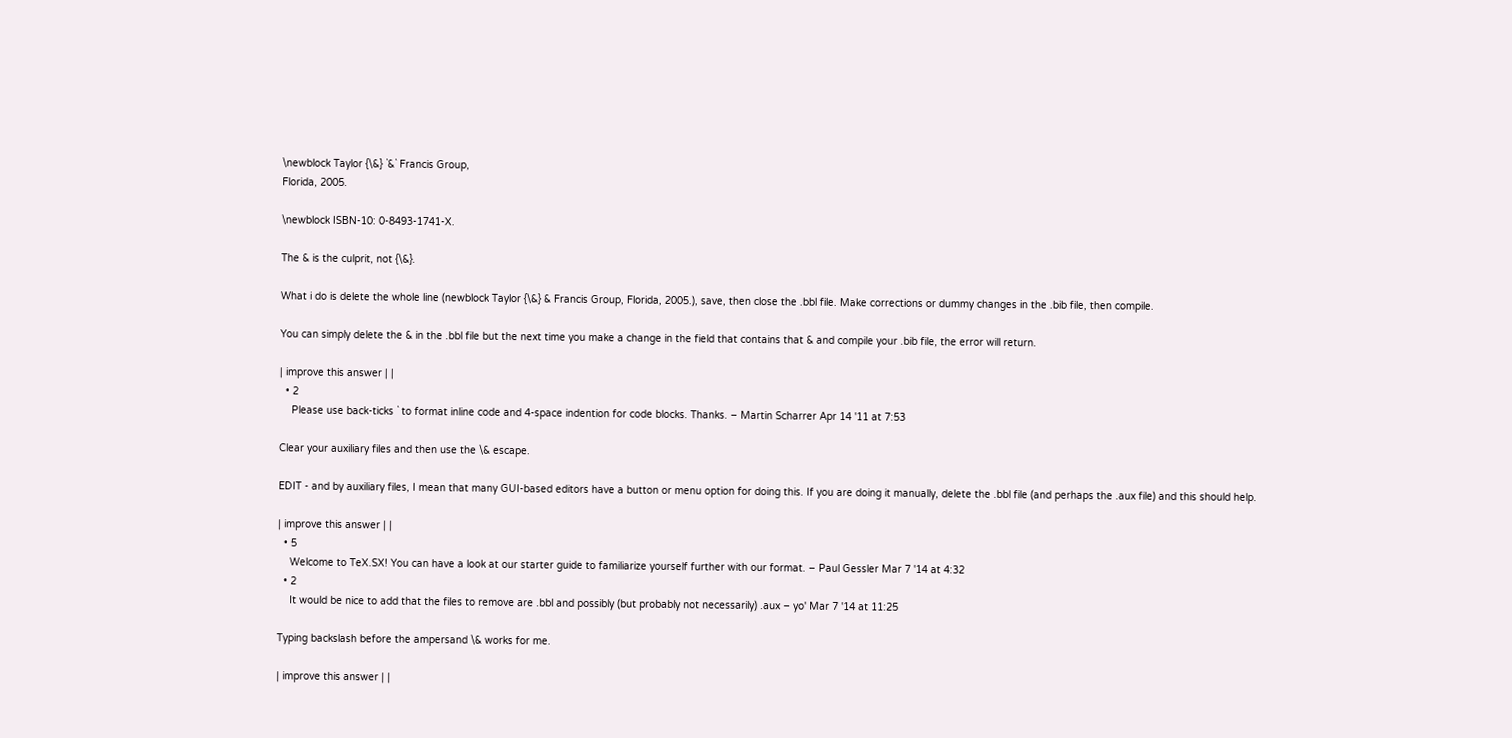\newblock Taylor {\&} `&` Francis Group,
Florida, 2005.

\newblock ISBN-10: 0-8493-1741-X.

The & is the culprit, not {\&}.

What i do is delete the whole line (newblock Taylor {\&} & Francis Group, Florida, 2005.), save, then close the .bbl file. Make corrections or dummy changes in the .bib file, then compile.

You can simply delete the & in the .bbl file but the next time you make a change in the field that contains that & and compile your .bib file, the error will return.

| improve this answer | |
  • 2
    Please use back-ticks ` to format inline code and 4-space indention for code blocks. Thanks. – Martin Scharrer Apr 14 '11 at 7:53

Clear your auxiliary files and then use the \& escape.

EDIT - and by auxiliary files, I mean that many GUI-based editors have a button or menu option for doing this. If you are doing it manually, delete the .bbl file (and perhaps the .aux file) and this should help.

| improve this answer | |
  • 5
    Welcome to TeX.SX! You can have a look at our starter guide to familiarize yourself further with our format. – Paul Gessler Mar 7 '14 at 4:32
  • 2
    It would be nice to add that the files to remove are .bbl and possibly (but probably not necessarily) .aux – yo' Mar 7 '14 at 11:25

Typing backslash before the ampersand \& works for me.

| improve this answer | |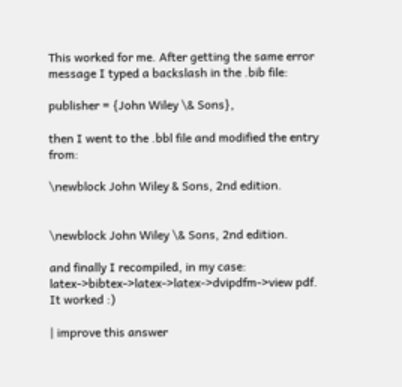This worked for me. After getting the same error message I typed a backslash in the .bib file:

publisher = {John Wiley \& Sons},

then I went to the .bbl file and modified the entry from:

\newblock John Wiley & Sons, 2nd edition.


\newblock John Wiley \& Sons, 2nd edition.

and finally I recompiled, in my case: latex->bibtex->latex->latex->dvipdfm->view pdf. It worked :)

| improve this answer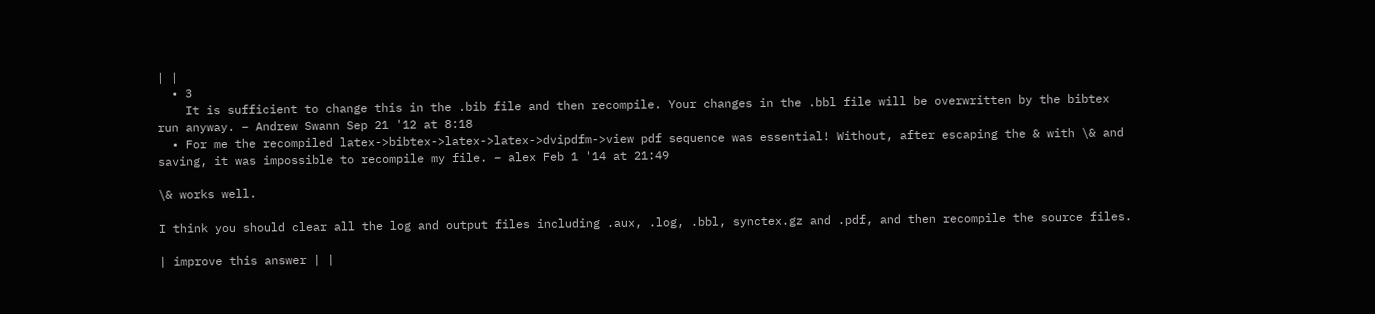| |
  • 3
    It is sufficient to change this in the .bib file and then recompile. Your changes in the .bbl file will be overwritten by the bibtex run anyway. – Andrew Swann Sep 21 '12 at 8:18
  • For me the recompiled latex->bibtex->latex->latex->dvipdfm->view pdf sequence was essential! Without, after escaping the & with \& and saving, it was impossible to recompile my file. – alex Feb 1 '14 at 21:49

\& works well.

I think you should clear all the log and output files including .aux, .log, .bbl, synctex.gz and .pdf, and then recompile the source files.

| improve this answer | |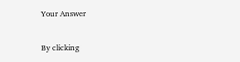Your Answer

By clicking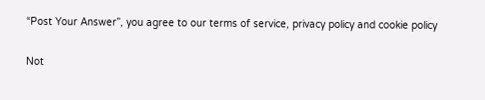“Post Your Answer”, you agree to our terms of service, privacy policy and cookie policy

Not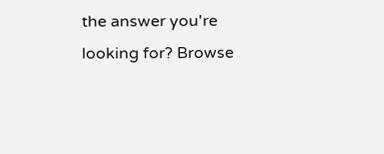the answer you're looking for? Browse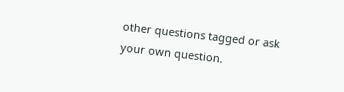other questions tagged or ask your own question.